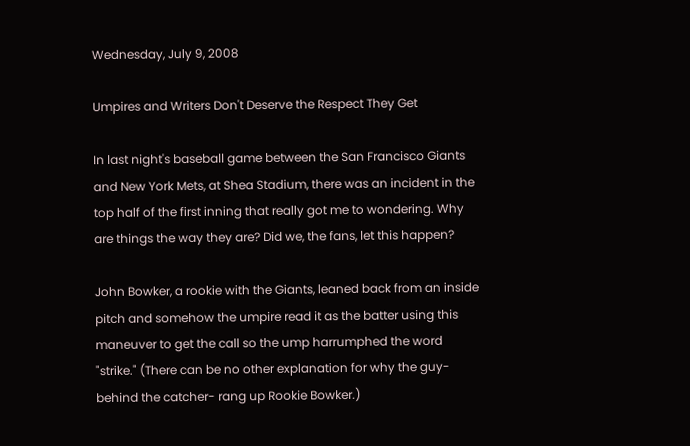Wednesday, July 9, 2008

Umpires and Writers Don't Deserve the Respect They Get

In last night's baseball game between the San Francisco Giants and New York Mets, at Shea Stadium, there was an incident in the top half of the first inning that really got me to wondering. Why are things the way they are? Did we, the fans, let this happen?

John Bowker, a rookie with the Giants, leaned back from an inside pitch and somehow the umpire read it as the batter using this maneuver to get the call so the ump harrumphed the word "strike." (There can be no other explanation for why the guy-behind the catcher- rang up Rookie Bowker.)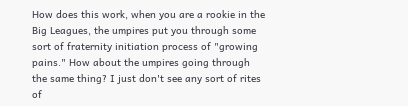How does this work, when you are a rookie in the Big Leagues, the umpires put you through some sort of fraternity initiation process of "growing pains." How about the umpires going through the same thing? I just don't see any sort of rites of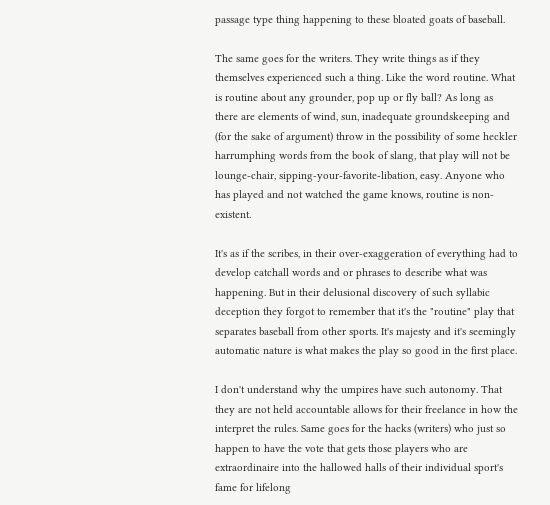passage type thing happening to these bloated goats of baseball.

The same goes for the writers. They write things as if they themselves experienced such a thing. Like the word routine. What is routine about any grounder, pop up or fly ball? As long as there are elements of wind, sun, inadequate groundskeeping and (for the sake of argument) throw in the possibility of some heckler harrumphing words from the book of slang, that play will not be lounge-chair, sipping-your-favorite-libation, easy. Anyone who has played and not watched the game knows, routine is non-existent.

It's as if the scribes, in their over-exaggeration of everything had to develop catchall words and or phrases to describe what was happening. But in their delusional discovery of such syllabic deception they forgot to remember that it's the "routine" play that separates baseball from other sports. It's majesty and it's seemingly automatic nature is what makes the play so good in the first place.

I don't understand why the umpires have such autonomy. That they are not held accountable allows for their freelance in how the interpret the rules. Same goes for the hacks (writers) who just so happen to have the vote that gets those players who are extraordinaire into the hallowed halls of their individual sport's fame for lifelong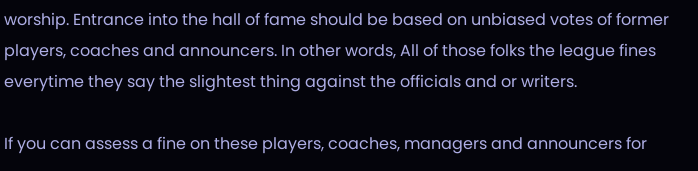worship. Entrance into the hall of fame should be based on unbiased votes of former players, coaches and announcers. In other words, All of those folks the league fines everytime they say the slightest thing against the officials and or writers.

If you can assess a fine on these players, coaches, managers and announcers for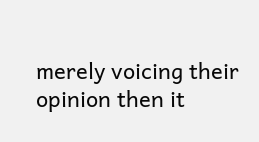merely voicing their opinion then it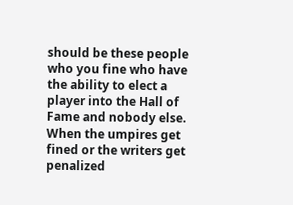should be these people who you fine who have the ability to elect a player into the Hall of Fame and nobody else. When the umpires get fined or the writers get penalized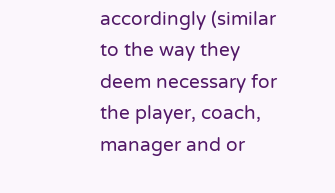accordingly (similar to the way they deem necessary for the player, coach, manager and or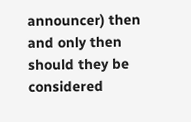announcer) then and only then should they be considered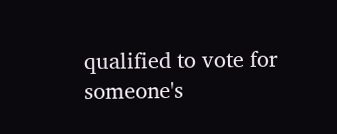qualified to vote for someone's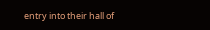entry into their hall of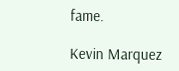fame.

Kevin Marquez